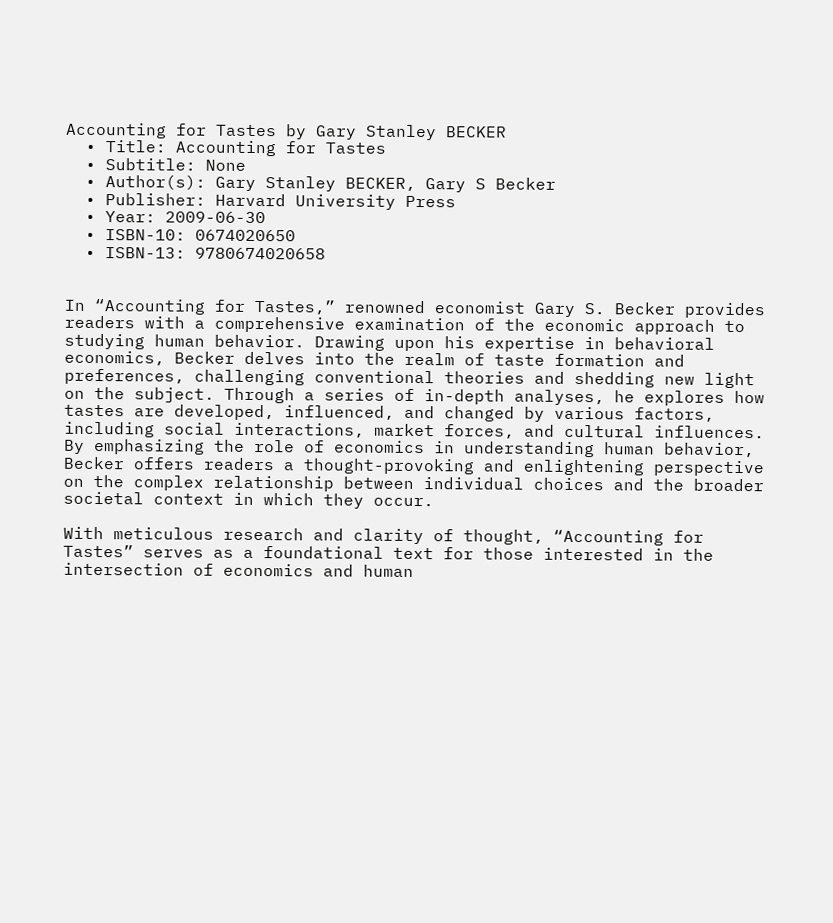Accounting for Tastes by Gary Stanley BECKER
  • Title: Accounting for Tastes
  • Subtitle: None
  • Author(s): Gary Stanley BECKER, Gary S Becker
  • Publisher: Harvard University Press
  • Year: 2009-06-30
  • ISBN-10: 0674020650
  • ISBN-13: 9780674020658


In “Accounting for Tastes,” renowned economist Gary S. Becker provides readers with a comprehensive examination of the economic approach to studying human behavior. Drawing upon his expertise in behavioral economics, Becker delves into the realm of taste formation and preferences, challenging conventional theories and shedding new light on the subject. Through a series of in-depth analyses, he explores how tastes are developed, influenced, and changed by various factors, including social interactions, market forces, and cultural influences. By emphasizing the role of economics in understanding human behavior, Becker offers readers a thought-provoking and enlightening perspective on the complex relationship between individual choices and the broader societal context in which they occur.

With meticulous research and clarity of thought, “Accounting for Tastes” serves as a foundational text for those interested in the intersection of economics and human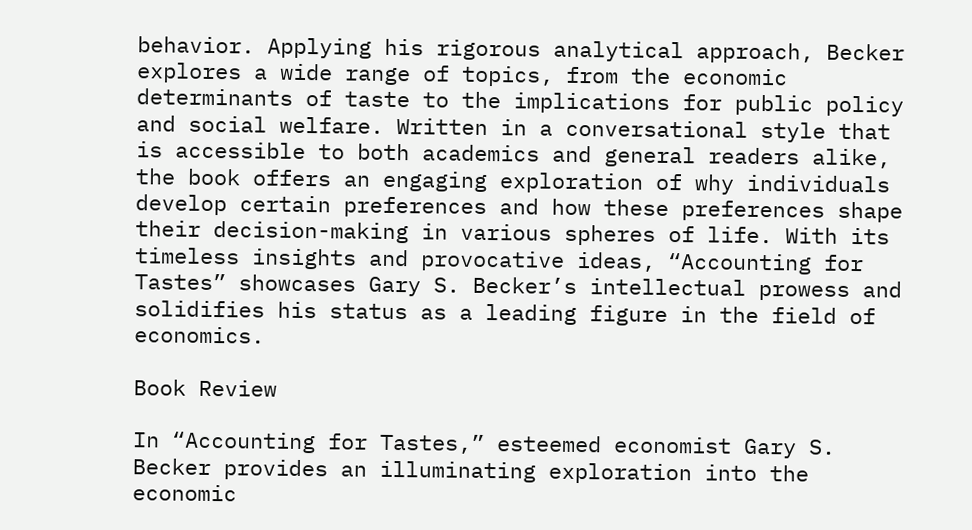behavior. Applying his rigorous analytical approach, Becker explores a wide range of topics, from the economic determinants of taste to the implications for public policy and social welfare. Written in a conversational style that is accessible to both academics and general readers alike, the book offers an engaging exploration of why individuals develop certain preferences and how these preferences shape their decision-making in various spheres of life. With its timeless insights and provocative ideas, “Accounting for Tastes” showcases Gary S. Becker’s intellectual prowess and solidifies his status as a leading figure in the field of economics.

Book Review

In “Accounting for Tastes,” esteemed economist Gary S. Becker provides an illuminating exploration into the economic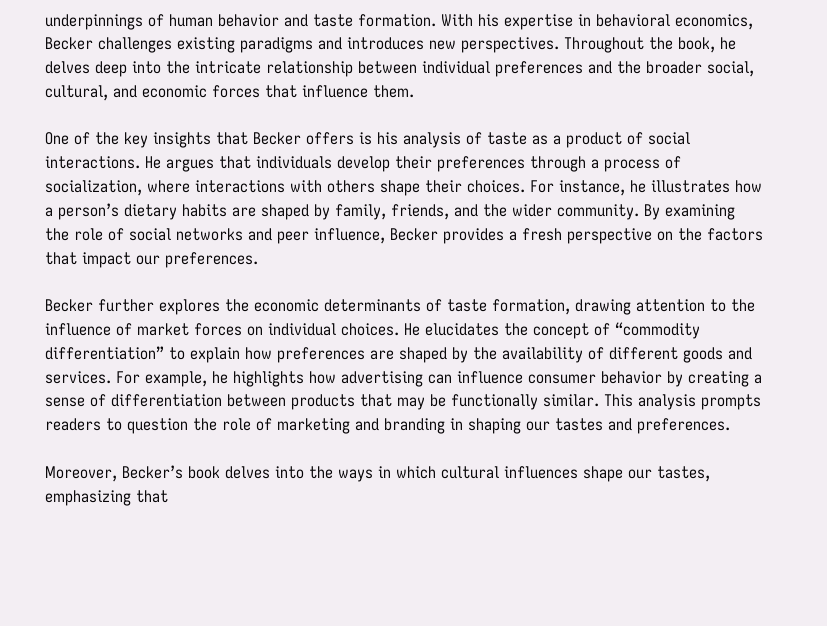underpinnings of human behavior and taste formation. With his expertise in behavioral economics, Becker challenges existing paradigms and introduces new perspectives. Throughout the book, he delves deep into the intricate relationship between individual preferences and the broader social, cultural, and economic forces that influence them.

One of the key insights that Becker offers is his analysis of taste as a product of social interactions. He argues that individuals develop their preferences through a process of socialization, where interactions with others shape their choices. For instance, he illustrates how a person’s dietary habits are shaped by family, friends, and the wider community. By examining the role of social networks and peer influence, Becker provides a fresh perspective on the factors that impact our preferences.

Becker further explores the economic determinants of taste formation, drawing attention to the influence of market forces on individual choices. He elucidates the concept of “commodity differentiation” to explain how preferences are shaped by the availability of different goods and services. For example, he highlights how advertising can influence consumer behavior by creating a sense of differentiation between products that may be functionally similar. This analysis prompts readers to question the role of marketing and branding in shaping our tastes and preferences.

Moreover, Becker’s book delves into the ways in which cultural influences shape our tastes, emphasizing that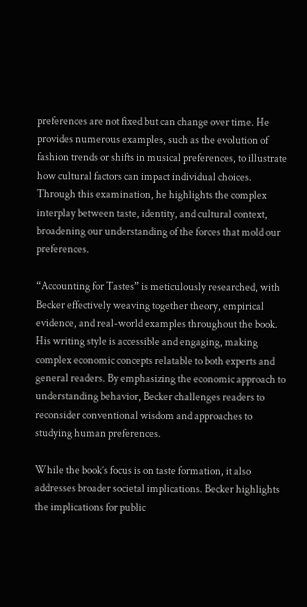preferences are not fixed but can change over time. He provides numerous examples, such as the evolution of fashion trends or shifts in musical preferences, to illustrate how cultural factors can impact individual choices. Through this examination, he highlights the complex interplay between taste, identity, and cultural context, broadening our understanding of the forces that mold our preferences.

“Accounting for Tastes” is meticulously researched, with Becker effectively weaving together theory, empirical evidence, and real-world examples throughout the book. His writing style is accessible and engaging, making complex economic concepts relatable to both experts and general readers. By emphasizing the economic approach to understanding behavior, Becker challenges readers to reconsider conventional wisdom and approaches to studying human preferences.

While the book’s focus is on taste formation, it also addresses broader societal implications. Becker highlights the implications for public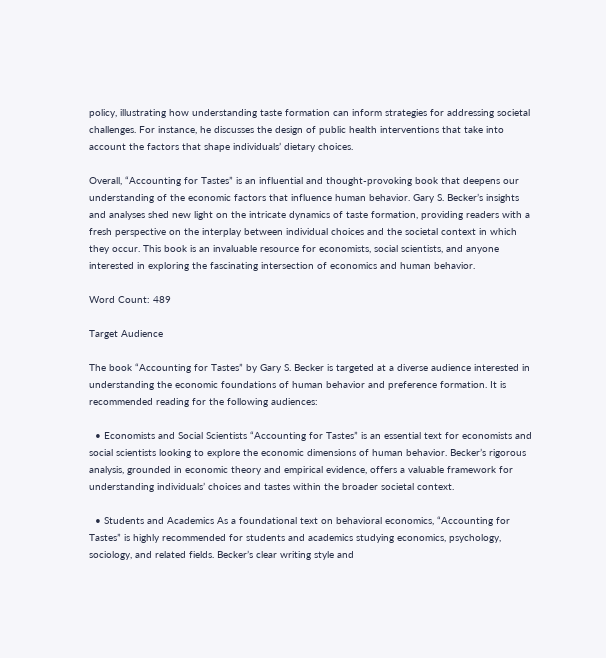policy, illustrating how understanding taste formation can inform strategies for addressing societal challenges. For instance, he discusses the design of public health interventions that take into account the factors that shape individuals’ dietary choices.

Overall, “Accounting for Tastes” is an influential and thought-provoking book that deepens our understanding of the economic factors that influence human behavior. Gary S. Becker’s insights and analyses shed new light on the intricate dynamics of taste formation, providing readers with a fresh perspective on the interplay between individual choices and the societal context in which they occur. This book is an invaluable resource for economists, social scientists, and anyone interested in exploring the fascinating intersection of economics and human behavior.

Word Count: 489

Target Audience

The book “Accounting for Tastes” by Gary S. Becker is targeted at a diverse audience interested in understanding the economic foundations of human behavior and preference formation. It is recommended reading for the following audiences:

  • Economists and Social Scientists “Accounting for Tastes” is an essential text for economists and social scientists looking to explore the economic dimensions of human behavior. Becker’s rigorous analysis, grounded in economic theory and empirical evidence, offers a valuable framework for understanding individuals’ choices and tastes within the broader societal context.

  • Students and Academics As a foundational text on behavioral economics, “Accounting for Tastes” is highly recommended for students and academics studying economics, psychology, sociology, and related fields. Becker’s clear writing style and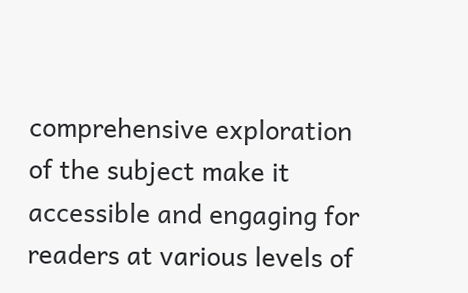comprehensive exploration of the subject make it accessible and engaging for readers at various levels of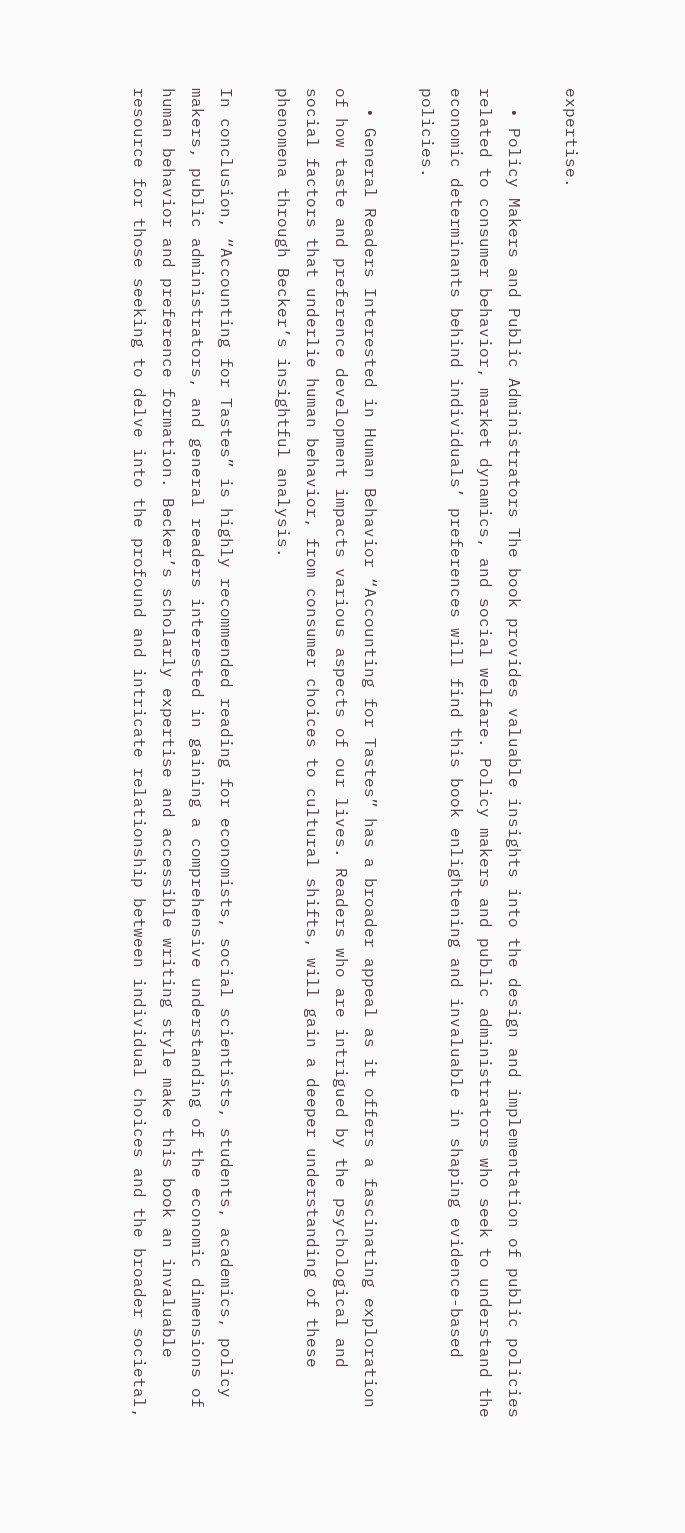expertise.

  • Policy Makers and Public Administrators The book provides valuable insights into the design and implementation of public policies related to consumer behavior, market dynamics, and social welfare. Policy makers and public administrators who seek to understand the economic determinants behind individuals’ preferences will find this book enlightening and invaluable in shaping evidence-based policies.

  • General Readers Interested in Human Behavior “Accounting for Tastes” has a broader appeal as it offers a fascinating exploration of how taste and preference development impacts various aspects of our lives. Readers who are intrigued by the psychological and social factors that underlie human behavior, from consumer choices to cultural shifts, will gain a deeper understanding of these phenomena through Becker’s insightful analysis.

In conclusion, “Accounting for Tastes” is highly recommended reading for economists, social scientists, students, academics, policy makers, public administrators, and general readers interested in gaining a comprehensive understanding of the economic dimensions of human behavior and preference formation. Becker’s scholarly expertise and accessible writing style make this book an invaluable resource for those seeking to delve into the profound and intricate relationship between individual choices and the broader societal,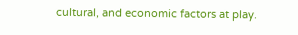cultural, and economic factors at play.